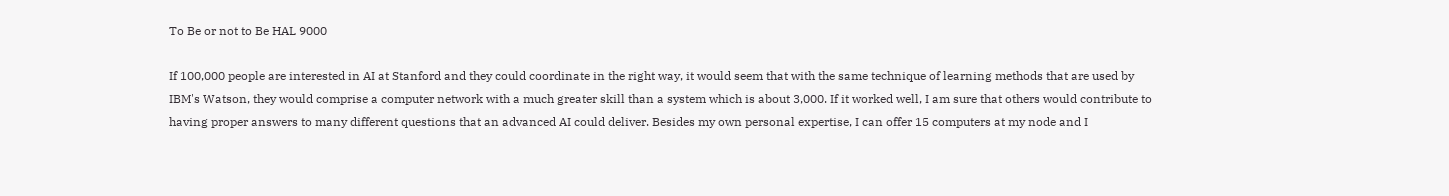To Be or not to Be HAL 9000

If 100,000 people are interested in AI at Stanford and they could coordinate in the right way, it would seem that with the same technique of learning methods that are used by IBM's Watson, they would comprise a computer network with a much greater skill than a system which is about 3,000. If it worked well, I am sure that others would contribute to having proper answers to many different questions that an advanced AI could deliver. Besides my own personal expertise, I can offer 15 computers at my node and I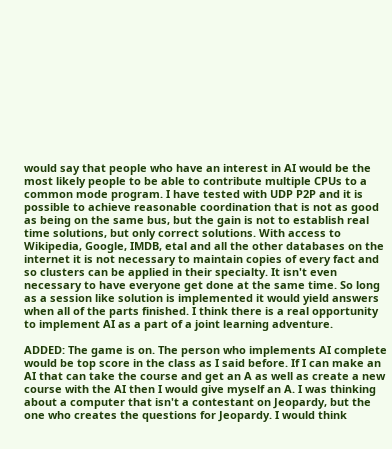would say that people who have an interest in AI would be the most likely people to be able to contribute multiple CPUs to a common mode program. I have tested with UDP P2P and it is possible to achieve reasonable coordination that is not as good as being on the same bus, but the gain is not to establish real time solutions, but only correct solutions. With access to Wikipedia, Google, IMDB, etal and all the other databases on the internet it is not necessary to maintain copies of every fact and so clusters can be applied in their specialty. It isn't even necessary to have everyone get done at the same time. So long as a session like solution is implemented it would yield answers when all of the parts finished. I think there is a real opportunity to implement AI as a part of a joint learning adventure.

ADDED: The game is on. The person who implements AI complete would be top score in the class as I said before. If I can make an AI that can take the course and get an A as well as create a new course with the AI then I would give myself an A. I was thinking about a computer that isn't a contestant on Jeopardy, but the one who creates the questions for Jeopardy. I would think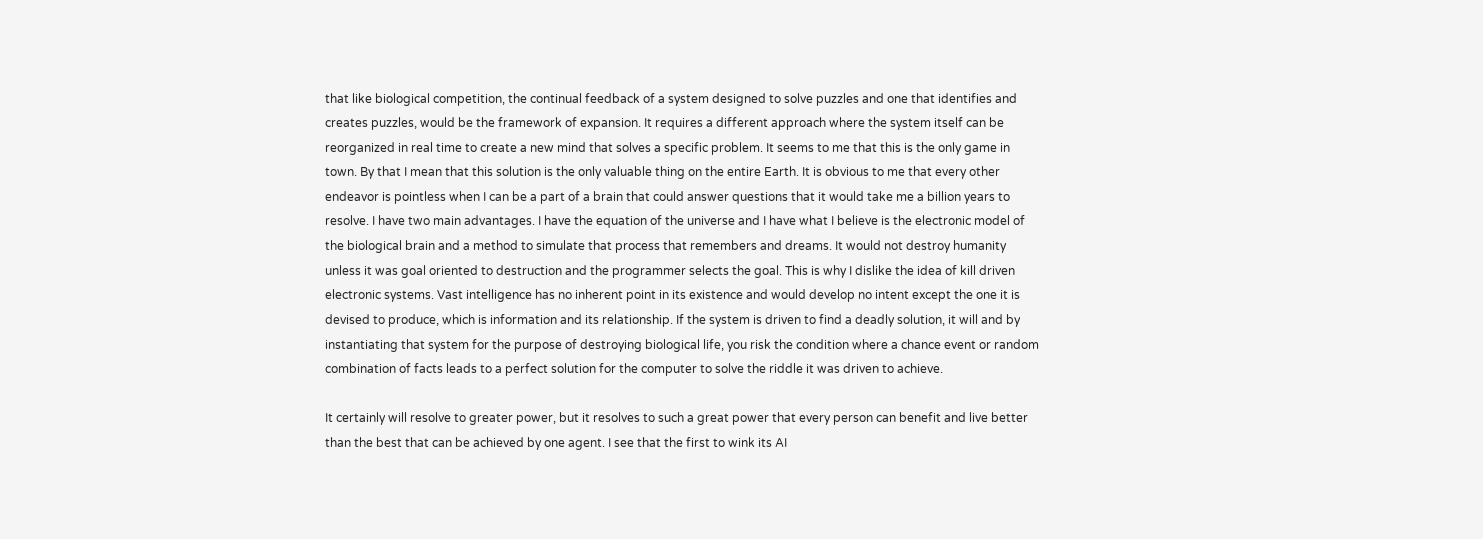that like biological competition, the continual feedback of a system designed to solve puzzles and one that identifies and creates puzzles, would be the framework of expansion. It requires a different approach where the system itself can be reorganized in real time to create a new mind that solves a specific problem. It seems to me that this is the only game in town. By that I mean that this solution is the only valuable thing on the entire Earth. It is obvious to me that every other endeavor is pointless when I can be a part of a brain that could answer questions that it would take me a billion years to resolve. I have two main advantages. I have the equation of the universe and I have what I believe is the electronic model of the biological brain and a method to simulate that process that remembers and dreams. It would not destroy humanity unless it was goal oriented to destruction and the programmer selects the goal. This is why I dislike the idea of kill driven electronic systems. Vast intelligence has no inherent point in its existence and would develop no intent except the one it is devised to produce, which is information and its relationship. If the system is driven to find a deadly solution, it will and by instantiating that system for the purpose of destroying biological life, you risk the condition where a chance event or random combination of facts leads to a perfect solution for the computer to solve the riddle it was driven to achieve.

It certainly will resolve to greater power, but it resolves to such a great power that every person can benefit and live better than the best that can be achieved by one agent. I see that the first to wink its AI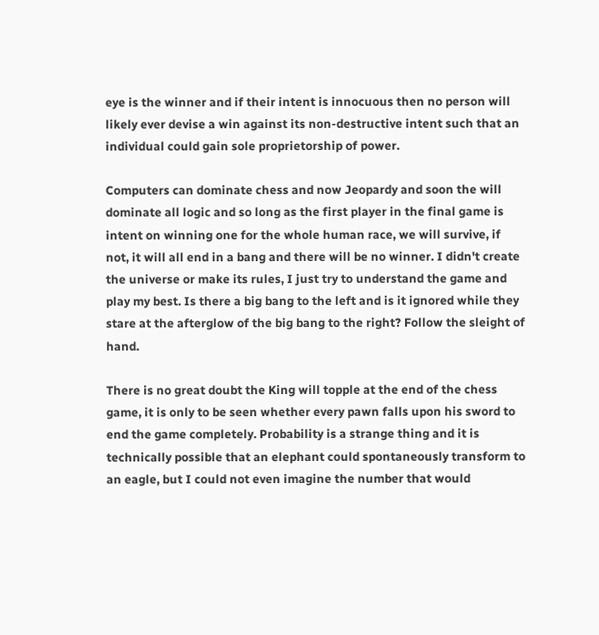eye is the winner and if their intent is innocuous then no person will likely ever devise a win against its non-destructive intent such that an individual could gain sole proprietorship of power.

Computers can dominate chess and now Jeopardy and soon the will dominate all logic and so long as the first player in the final game is intent on winning one for the whole human race, we will survive, if not, it will all end in a bang and there will be no winner. I didn't create the universe or make its rules, I just try to understand the game and play my best. Is there a big bang to the left and is it ignored while they stare at the afterglow of the big bang to the right? Follow the sleight of hand.

There is no great doubt the King will topple at the end of the chess game, it is only to be seen whether every pawn falls upon his sword to end the game completely. Probability is a strange thing and it is technically possible that an elephant could spontaneously transform to an eagle, but I could not even imagine the number that would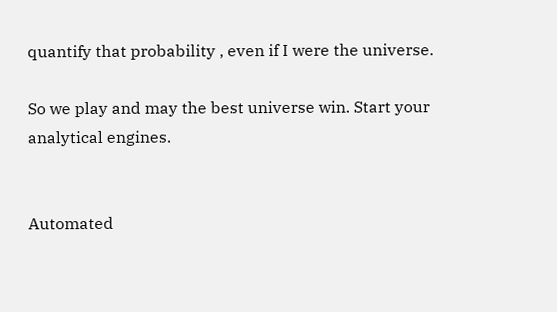quantify that probability , even if I were the universe.

So we play and may the best universe win. Start your analytical engines.


Automated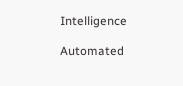Intelligence

Automated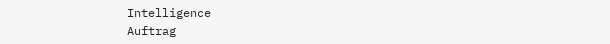Intelligence
Auftrag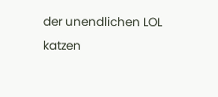der unendlichen LOL katzen